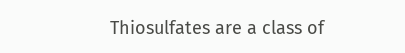Thiosulfates are a class of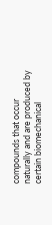compounds that occur naturally and are produced by certain biomechanical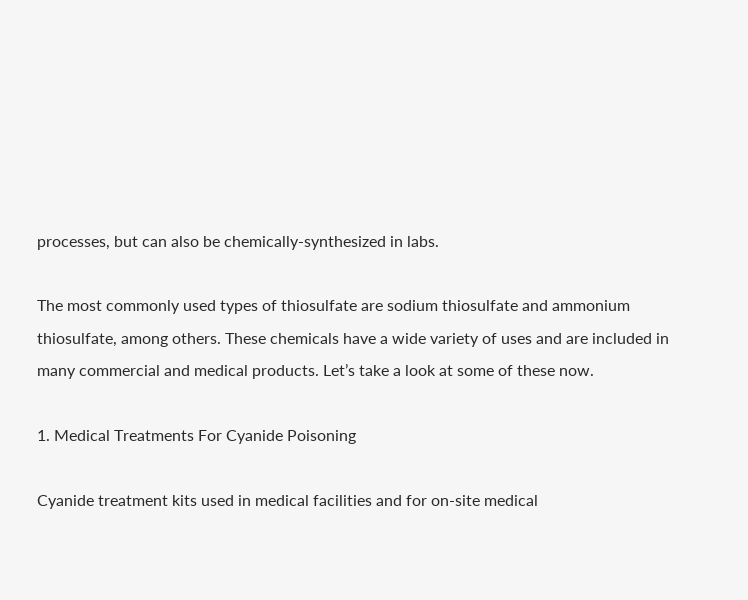processes, but can also be chemically-synthesized in labs.

The most commonly used types of thiosulfate are sodium thiosulfate and ammonium thiosulfate, among others. These chemicals have a wide variety of uses and are included in many commercial and medical products. Let’s take a look at some of these now.

1. Medical Treatments For Cyanide Poisoning

Cyanide treatment kits used in medical facilities and for on-site medical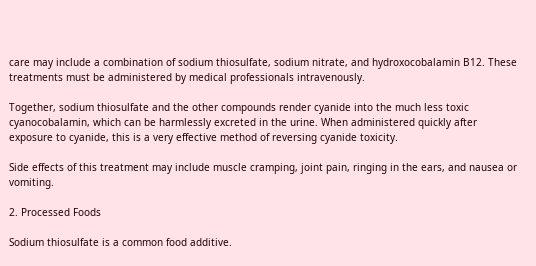care may include a combination of sodium thiosulfate, sodium nitrate, and hydroxocobalamin B12. These treatments must be administered by medical professionals intravenously.

Together, sodium thiosulfate and the other compounds render cyanide into the much less toxic cyanocobalamin, which can be harmlessly excreted in the urine. When administered quickly after exposure to cyanide, this is a very effective method of reversing cyanide toxicity.

Side effects of this treatment may include muscle cramping, joint pain, ringing in the ears, and nausea or vomiting.

2. Processed Foods

Sodium thiosulfate is a common food additive.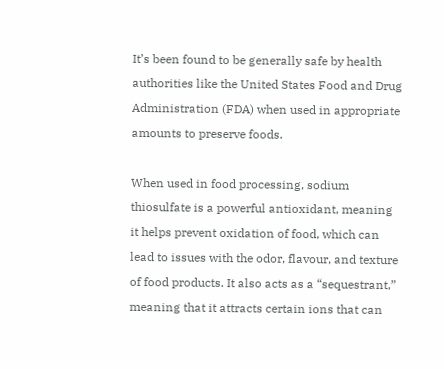It’s been found to be generally safe by health authorities like the United States Food and Drug Administration (FDA) when used in appropriate amounts to preserve foods.

When used in food processing, sodium thiosulfate is a powerful antioxidant, meaning it helps prevent oxidation of food, which can lead to issues with the odor, flavour, and texture of food products. It also acts as a “sequestrant,” meaning that it attracts certain ions that can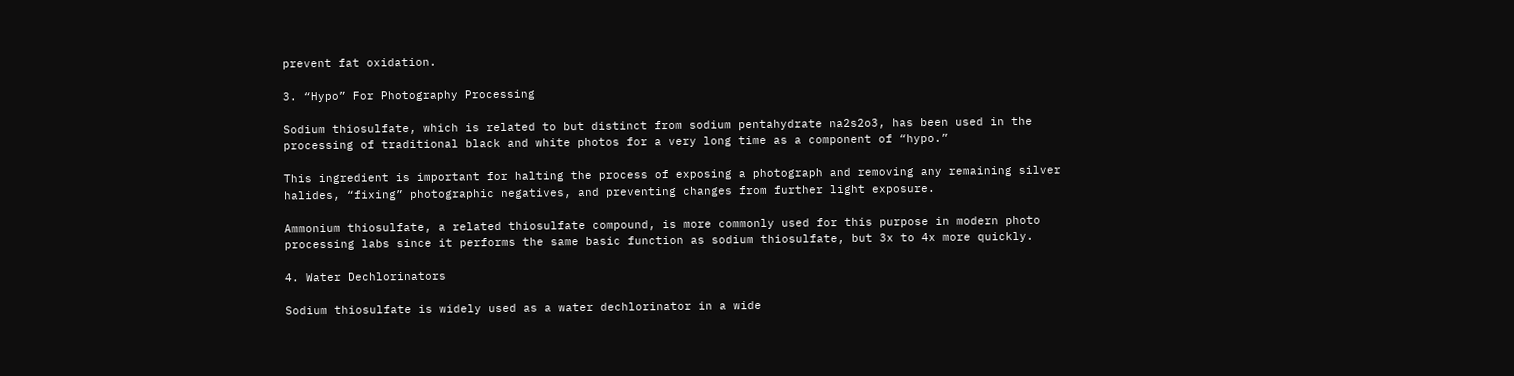prevent fat oxidation.

3. “Hypo” For Photography Processing

Sodium thiosulfate, which is related to but distinct from sodium pentahydrate na2s2o3, has been used in the processing of traditional black and white photos for a very long time as a component of “hypo.”

This ingredient is important for halting the process of exposing a photograph and removing any remaining silver halides, “fixing” photographic negatives, and preventing changes from further light exposure.

Ammonium thiosulfate, a related thiosulfate compound, is more commonly used for this purpose in modern photo processing labs since it performs the same basic function as sodium thiosulfate, but 3x to 4x more quickly.

4. Water Dechlorinators

Sodium thiosulfate is widely used as a water dechlorinator in a wide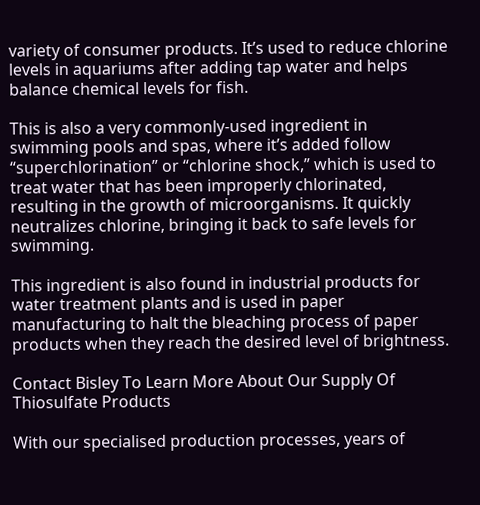variety of consumer products. It’s used to reduce chlorine levels in aquariums after adding tap water and helps balance chemical levels for fish.

This is also a very commonly-used ingredient in swimming pools and spas, where it’s added follow “superchlorination” or “chlorine shock,” which is used to treat water that has been improperly chlorinated, resulting in the growth of microorganisms. It quickly neutralizes chlorine, bringing it back to safe levels for swimming.

This ingredient is also found in industrial products for water treatment plants and is used in paper manufacturing to halt the bleaching process of paper products when they reach the desired level of brightness.

Contact Bisley To Learn More About Our Supply Of Thiosulfate Products

With our specialised production processes, years of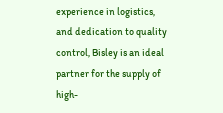experience in logistics, and dedication to quality control, Bisley is an ideal partner for the supply of high-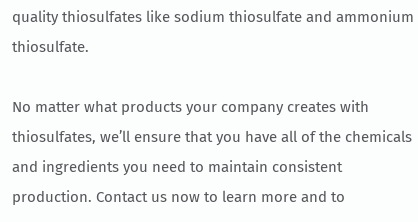quality thiosulfates like sodium thiosulfate and ammonium thiosulfate.

No matter what products your company creates with thiosulfates, we’ll ensure that you have all of the chemicals and ingredients you need to maintain consistent production. Contact us now to learn more and to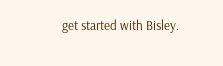get started with Bisley.